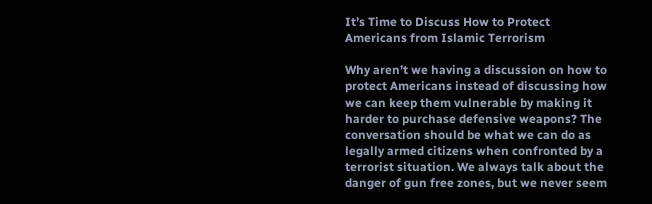It’s Time to Discuss How to Protect Americans from Islamic Terrorism

Why aren’t we having a discussion on how to protect Americans instead of discussing how we can keep them vulnerable by making it harder to purchase defensive weapons? The conversation should be what we can do as legally armed citizens when confronted by a terrorist situation. We always talk about the danger of gun free zones, but we never seem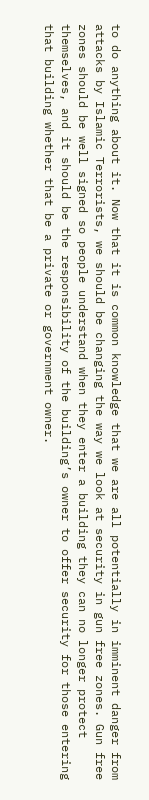to do anything about it. Now that it is common knowledge that we are all potentially in imminent danger from attacks by Islamic Terrorists, we should be changing the way we look at security in gun free zones. Gun free zones should be well signed so people understand when they enter a building they can no longer protect themselves, and it should be the responsibility of the building’s owner to offer security for those entering that building whether that be a private or government owner.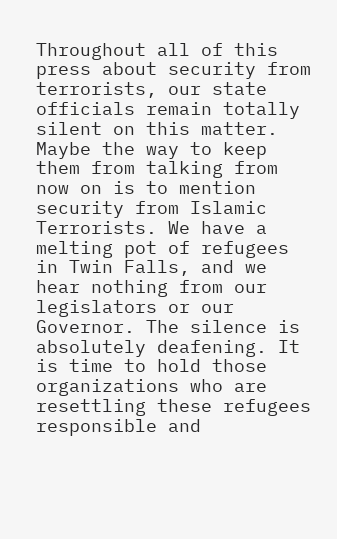Throughout all of this press about security from terrorists, our state officials remain totally silent on this matter. Maybe the way to keep them from talking from now on is to mention security from Islamic Terrorists. We have a melting pot of refugees in Twin Falls, and we hear nothing from our legislators or our Governor. The silence is absolutely deafening. It is time to hold those organizations who are resettling these refugees responsible and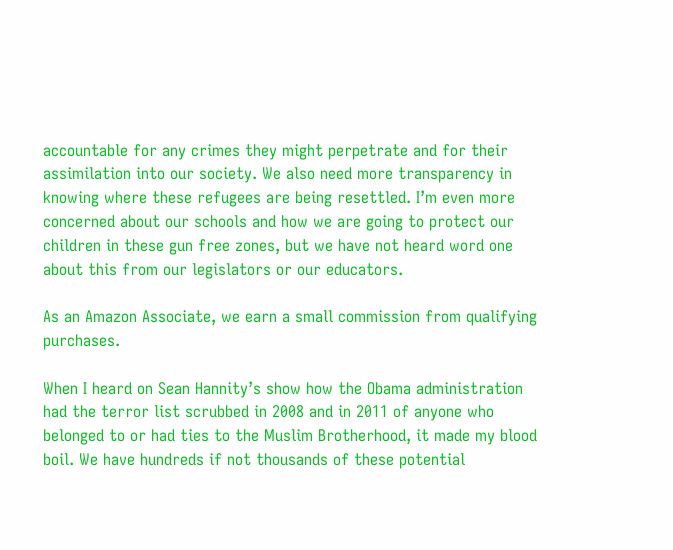accountable for any crimes they might perpetrate and for their assimilation into our society. We also need more transparency in knowing where these refugees are being resettled. I’m even more concerned about our schools and how we are going to protect our children in these gun free zones, but we have not heard word one about this from our legislators or our educators.

As an Amazon Associate, we earn a small commission from qualifying purchases.

When I heard on Sean Hannity’s show how the Obama administration had the terror list scrubbed in 2008 and in 2011 of anyone who belonged to or had ties to the Muslim Brotherhood, it made my blood boil. We have hundreds if not thousands of these potential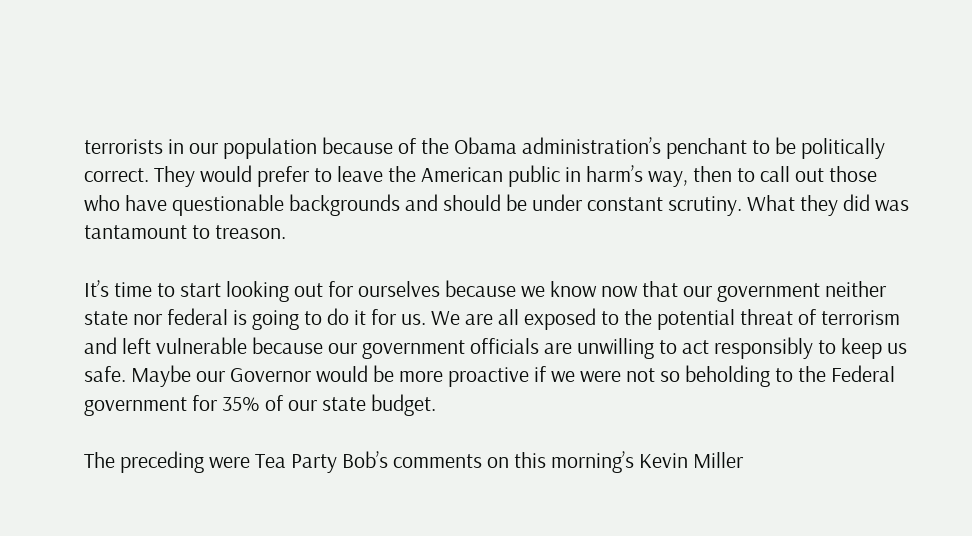terrorists in our population because of the Obama administration’s penchant to be politically correct. They would prefer to leave the American public in harm’s way, then to call out those who have questionable backgrounds and should be under constant scrutiny. What they did was tantamount to treason.

It’s time to start looking out for ourselves because we know now that our government neither state nor federal is going to do it for us. We are all exposed to the potential threat of terrorism and left vulnerable because our government officials are unwilling to act responsibly to keep us safe. Maybe our Governor would be more proactive if we were not so beholding to the Federal government for 35% of our state budget.

The preceding were Tea Party Bob’s comments on this morning’s Kevin Miller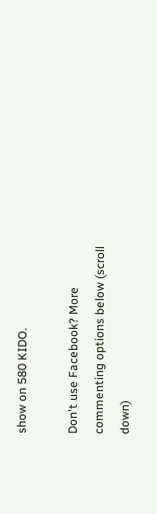show on 580 KIDO.

Don't use Facebook? More commenting options below (scroll down)